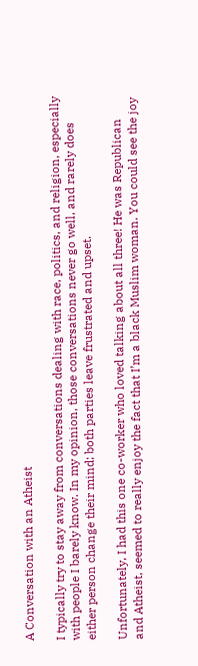A Conversation with an Atheist

I typically try to stay away from conversations dealing with race, politics, and religion, especially with people I barely know. In my opinion, those conversations never go well, and rarely does either person change their mind; both parties leave frustrated and upset.

Unfortunately, I had this one co-worker who loved talking about all three! He was Republican and Atheist, seemed to really enjoy the fact that I’m a black Muslim woman. You could see the joy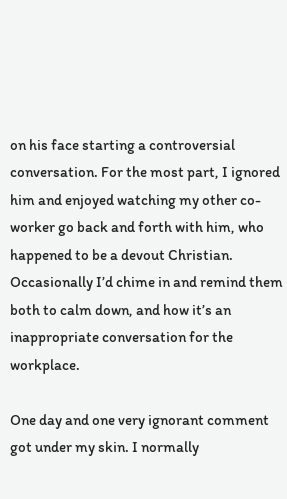on his face starting a controversial conversation. For the most part, I ignored him and enjoyed watching my other co-worker go back and forth with him, who happened to be a devout Christian. Occasionally I’d chime in and remind them both to calm down, and how it’s an inappropriate conversation for the workplace.

One day and one very ignorant comment got under my skin. I normally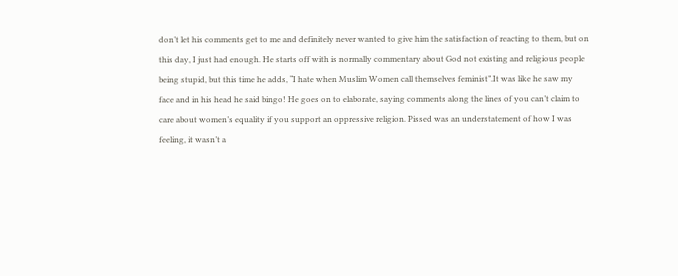don’t let his comments get to me and definitely never wanted to give him the satisfaction of reacting to them, but on this day, I just had enough. He starts off with is normally commentary about God not existing and religious people being stupid, but this time he adds, “I hate when Muslim Women call themselves feminist”.It was like he saw my face and in his head he said bingo! He goes on to elaborate, saying comments along the lines of you can’t claim to care about women’s equality if you support an oppressive religion. Pissed was an understatement of how I was feeling, it wasn’t a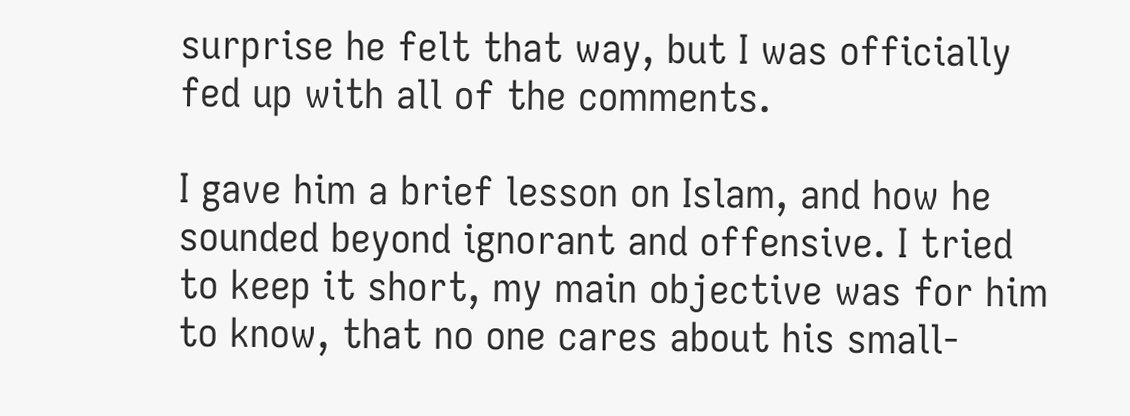surprise he felt that way, but I was officially fed up with all of the comments.

I gave him a brief lesson on Islam, and how he sounded beyond ignorant and offensive. I tried to keep it short, my main objective was for him to know, that no one cares about his small-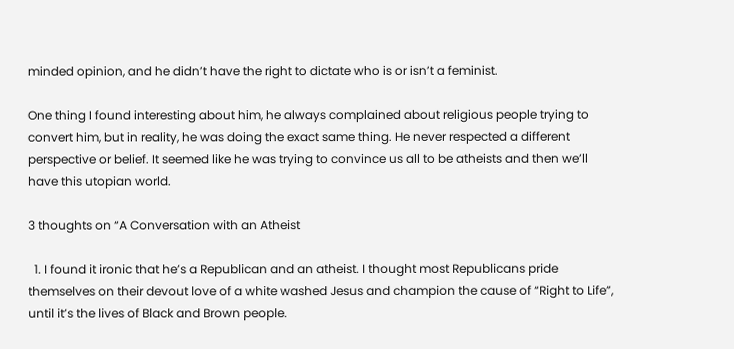minded opinion, and he didn’t have the right to dictate who is or isn’t a feminist.

One thing I found interesting about him, he always complained about religious people trying to convert him, but in reality, he was doing the exact same thing. He never respected a different perspective or belief. It seemed like he was trying to convince us all to be atheists and then we’ll have this utopian world.

3 thoughts on “A Conversation with an Atheist

  1. I found it ironic that he’s a Republican and an atheist. I thought most Republicans pride themselves on their devout love of a white washed Jesus and champion the cause of “Right to Life”, until it’s the lives of Black and Brown people.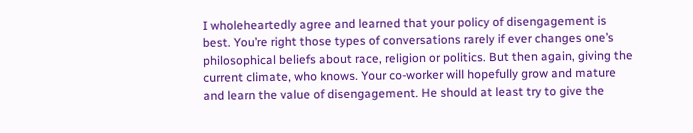I wholeheartedly agree and learned that your policy of disengagement is best. You’re right those types of conversations rarely if ever changes one’s philosophical beliefs about race, religion or politics. But then again, giving the current climate, who knows. Your co-worker will hopefully grow and mature and learn the value of disengagement. He should at least try to give the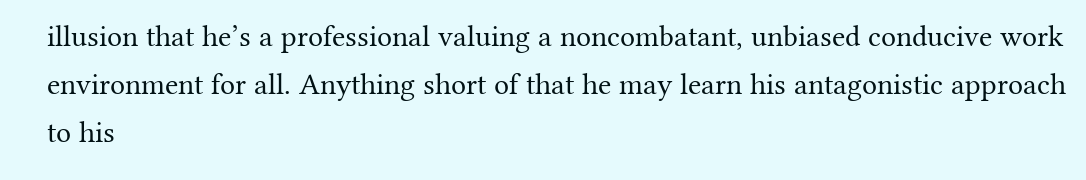illusion that he’s a professional valuing a noncombatant, unbiased conducive work environment for all. Anything short of that he may learn his antagonistic approach to his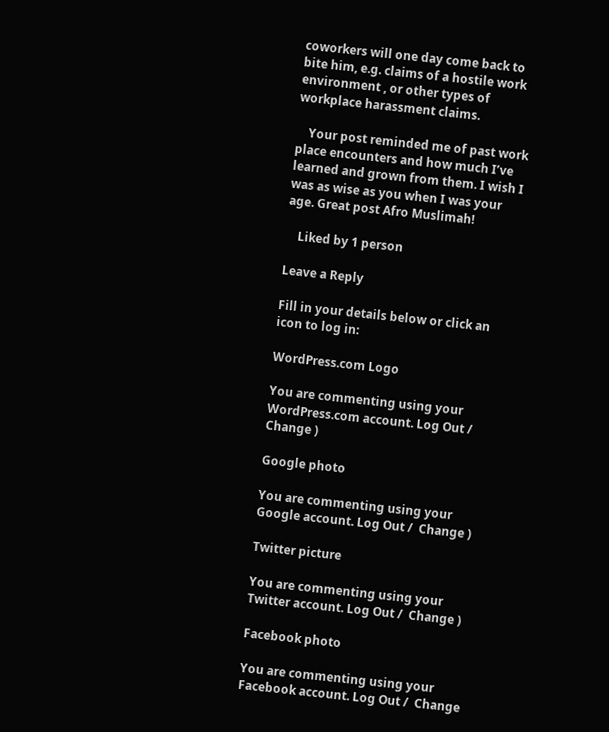coworkers will one day come back to bite him, e.g. claims of a hostile work environment , or other types of workplace harassment claims.

    Your post reminded me of past work place encounters and how much I’ve learned and grown from them. I wish I was as wise as you when I was your age. Great post Afro Muslimah!

    Liked by 1 person

Leave a Reply

Fill in your details below or click an icon to log in:

WordPress.com Logo

You are commenting using your WordPress.com account. Log Out /  Change )

Google photo

You are commenting using your Google account. Log Out /  Change )

Twitter picture

You are commenting using your Twitter account. Log Out /  Change )

Facebook photo

You are commenting using your Facebook account. Log Out /  Change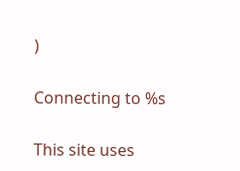)

Connecting to %s

This site uses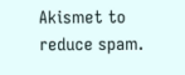Akismet to reduce spam.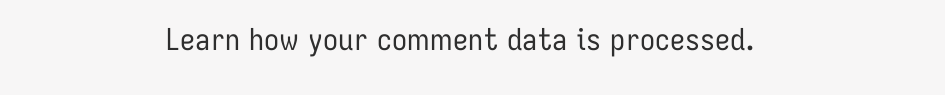Learn how your comment data is processed.